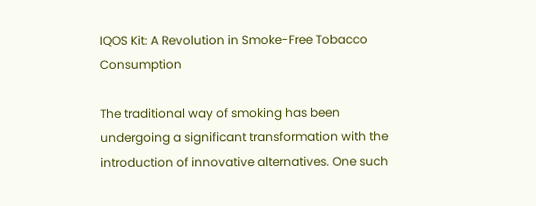IQOS Kit: A Revolution in Smoke-Free Tobacco Consumption

The traditional way of smoking has been undergoing a significant transformation with the introduction of innovative alternatives. One such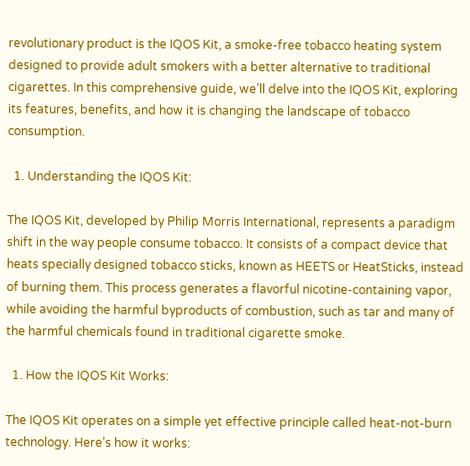revolutionary product is the IQOS Kit, a smoke-free tobacco heating system designed to provide adult smokers with a better alternative to traditional cigarettes. In this comprehensive guide, we’ll delve into the IQOS Kit, exploring its features, benefits, and how it is changing the landscape of tobacco consumption.

  1. Understanding the IQOS Kit:

The IQOS Kit, developed by Philip Morris International, represents a paradigm shift in the way people consume tobacco. It consists of a compact device that heats specially designed tobacco sticks, known as HEETS or HeatSticks, instead of burning them. This process generates a flavorful nicotine-containing vapor, while avoiding the harmful byproducts of combustion, such as tar and many of the harmful chemicals found in traditional cigarette smoke.

  1. How the IQOS Kit Works:

The IQOS Kit operates on a simple yet effective principle called heat-not-burn technology. Here’s how it works: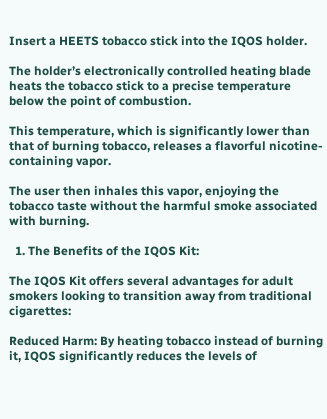Insert a HEETS tobacco stick into the IQOS holder.

The holder’s electronically controlled heating blade heats the tobacco stick to a precise temperature below the point of combustion.

This temperature, which is significantly lower than that of burning tobacco, releases a flavorful nicotine-containing vapor.

The user then inhales this vapor, enjoying the tobacco taste without the harmful smoke associated with burning.

  1. The Benefits of the IQOS Kit:

The IQOS Kit offers several advantages for adult smokers looking to transition away from traditional cigarettes:

Reduced Harm: By heating tobacco instead of burning it, IQOS significantly reduces the levels of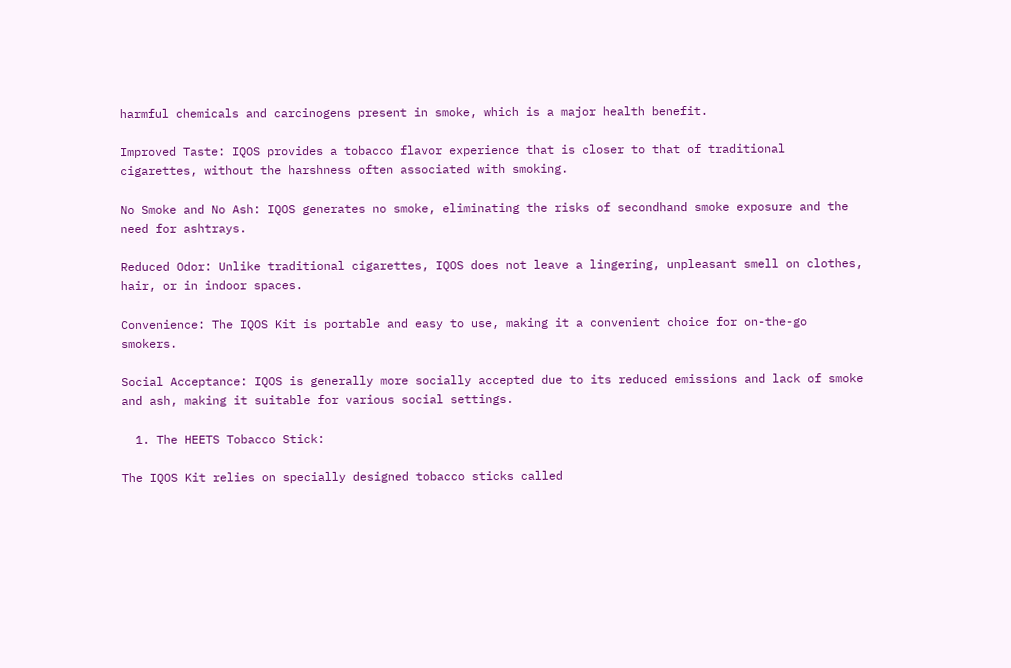harmful chemicals and carcinogens present in smoke, which is a major health benefit.

Improved Taste: IQOS provides a tobacco flavor experience that is closer to that of traditional cigarettes, without the harshness often associated with smoking.

No Smoke and No Ash: IQOS generates no smoke, eliminating the risks of secondhand smoke exposure and the need for ashtrays.

Reduced Odor: Unlike traditional cigarettes, IQOS does not leave a lingering, unpleasant smell on clothes, hair, or in indoor spaces.

Convenience: The IQOS Kit is portable and easy to use, making it a convenient choice for on-the-go smokers.

Social Acceptance: IQOS is generally more socially accepted due to its reduced emissions and lack of smoke and ash, making it suitable for various social settings.

  1. The HEETS Tobacco Stick:

The IQOS Kit relies on specially designed tobacco sticks called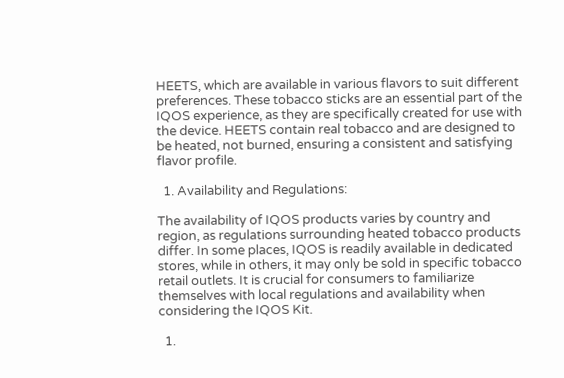HEETS, which are available in various flavors to suit different preferences. These tobacco sticks are an essential part of the IQOS experience, as they are specifically created for use with the device. HEETS contain real tobacco and are designed to be heated, not burned, ensuring a consistent and satisfying flavor profile.

  1. Availability and Regulations:

The availability of IQOS products varies by country and region, as regulations surrounding heated tobacco products differ. In some places, IQOS is readily available in dedicated stores, while in others, it may only be sold in specific tobacco retail outlets. It is crucial for consumers to familiarize themselves with local regulations and availability when considering the IQOS Kit.

  1.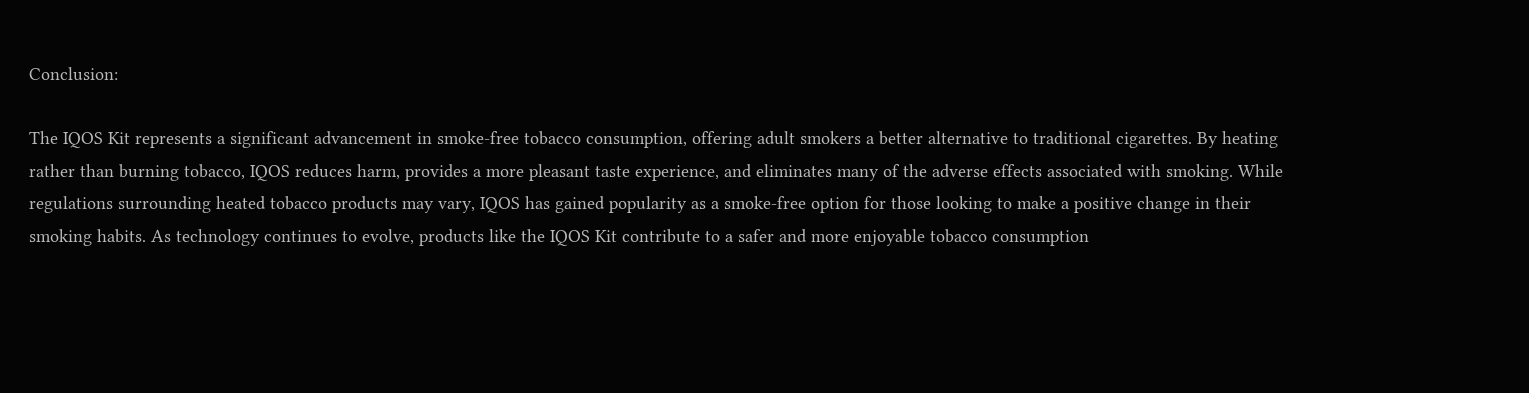Conclusion:

The IQOS Kit represents a significant advancement in smoke-free tobacco consumption, offering adult smokers a better alternative to traditional cigarettes. By heating rather than burning tobacco, IQOS reduces harm, provides a more pleasant taste experience, and eliminates many of the adverse effects associated with smoking. While regulations surrounding heated tobacco products may vary, IQOS has gained popularity as a smoke-free option for those looking to make a positive change in their smoking habits. As technology continues to evolve, products like the IQOS Kit contribute to a safer and more enjoyable tobacco consumption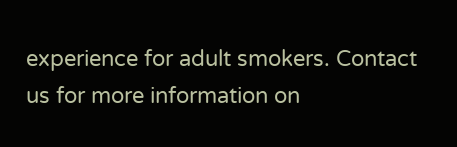experience for adult smokers. Contact us for more information on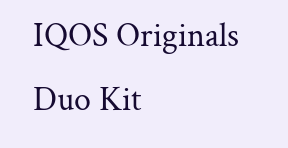IQOS Originals Duo Kit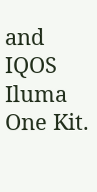and IQOS Iluma One Kit.